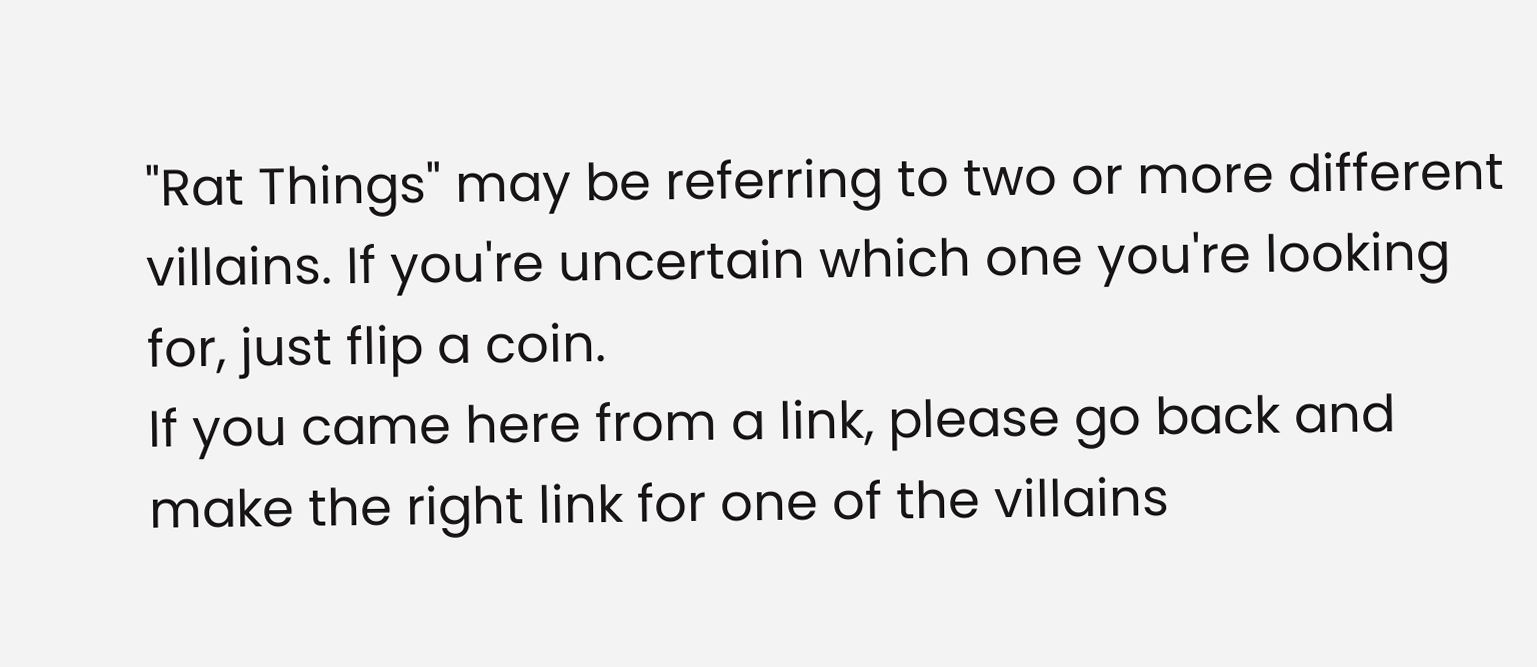"Rat Things" may be referring to two or more different villains. If you're uncertain which one you're looking for, just flip a coin.
If you came here from a link, please go back and make the right link for one of the villains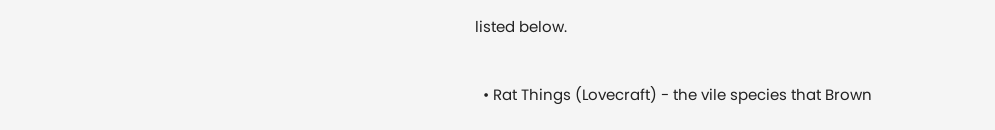listed below.

  • Rat Things (Lovecraft) - the vile species that Brown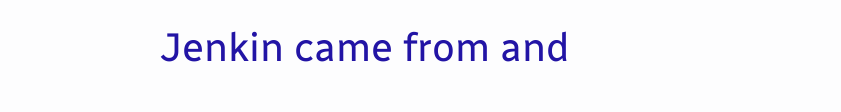Jenkin came from and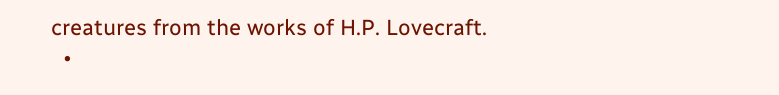creatures from the works of H.P. Lovecraft.
  •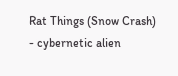Rat Things (Snow Crash) - cybernetic alien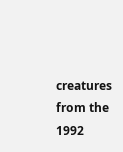creatures from the 1992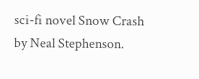sci-fi novel Snow Crash by Neal Stephenson.